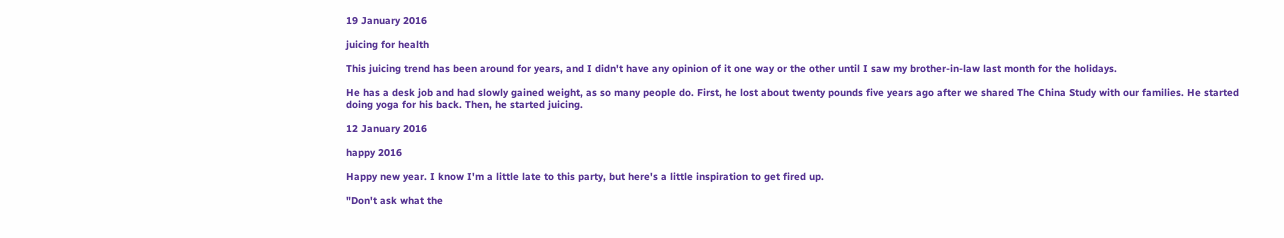19 January 2016

juicing for health

This juicing trend has been around for years, and I didn't have any opinion of it one way or the other until I saw my brother-in-law last month for the holidays.

He has a desk job and had slowly gained weight, as so many people do. First, he lost about twenty pounds five years ago after we shared The China Study with our families. He started doing yoga for his back. Then, he started juicing.

12 January 2016

happy 2016

Happy new year. I know I'm a little late to this party, but here's a little inspiration to get fired up.

"Don't ask what the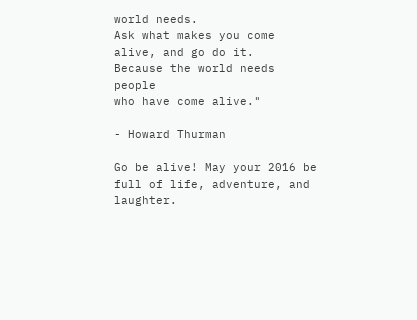world needs.
Ask what makes you come alive, and go do it.
Because the world needs people
who have come alive."

- Howard Thurman

Go be alive! May your 2016 be full of life, adventure, and laughter.